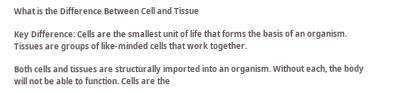What is the Difference Between Cell and Tissue

Key Difference: Cells are the smallest unit of life that forms the basis of an organism. Tissues are groups of like-minded cells that work together.

Both cells and tissues are structurally imported into an organism. Without each, the body will not be able to function. Cells are the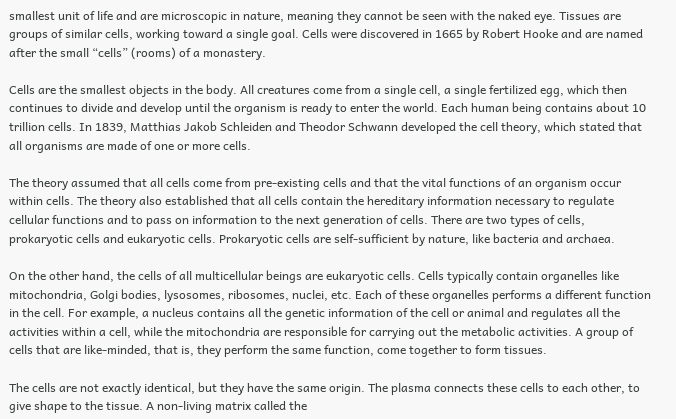smallest unit of life and are microscopic in nature, meaning they cannot be seen with the naked eye. Tissues are groups of similar cells, working toward a single goal. Cells were discovered in 1665 by Robert Hooke and are named after the small “cells” (rooms) of a monastery.

Cells are the smallest objects in the body. All creatures come from a single cell, a single fertilized egg, which then continues to divide and develop until the organism is ready to enter the world. Each human being contains about 10 trillion cells. In 1839, Matthias Jakob Schleiden and Theodor Schwann developed the cell theory, which stated that all organisms are made of one or more cells.

The theory assumed that all cells come from pre-existing cells and that the vital functions of an organism occur within cells. The theory also established that all cells contain the hereditary information necessary to regulate cellular functions and to pass on information to the next generation of cells. There are two types of cells, prokaryotic cells and eukaryotic cells. Prokaryotic cells are self-sufficient by nature, like bacteria and archaea.

On the other hand, the cells of all multicellular beings are eukaryotic cells. Cells typically contain organelles like mitochondria, Golgi bodies, lysosomes, ribosomes, nuclei, etc. Each of these organelles performs a different function in the cell. For example, a nucleus contains all the genetic information of the cell or animal and regulates all the activities within a cell, while the mitochondria are responsible for carrying out the metabolic activities. A group of cells that are like-minded, that is, they perform the same function, come together to form tissues.

The cells are not exactly identical, but they have the same origin. The plasma connects these cells to each other, to give shape to the tissue. A non-living matrix called the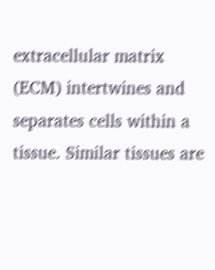extracellular matrix (ECM) intertwines and separates cells within a tissue. Similar tissues are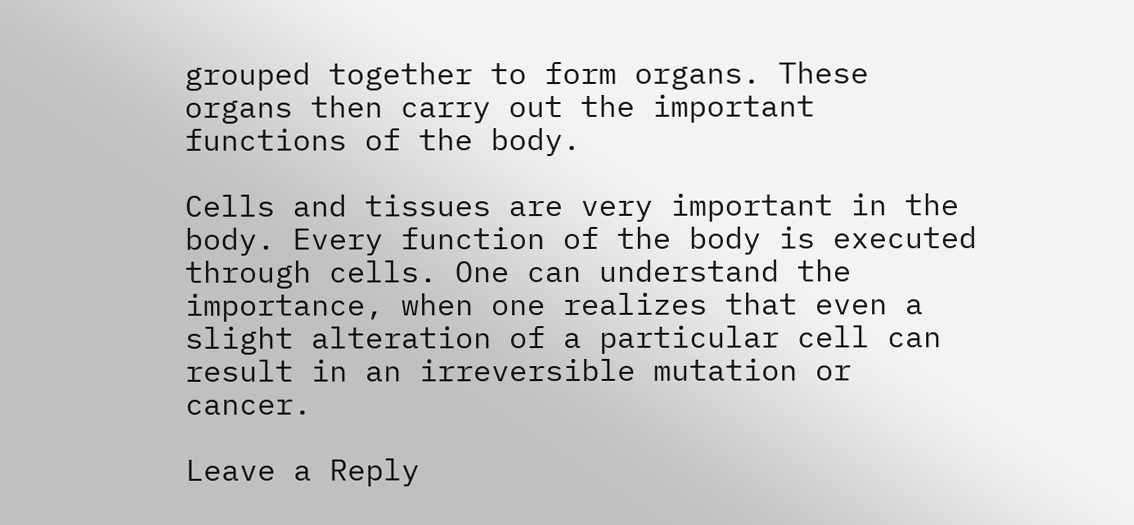grouped together to form organs. These organs then carry out the important functions of the body.

Cells and tissues are very important in the body. Every function of the body is executed through cells. One can understand the importance, when one realizes that even a slight alteration of a particular cell can result in an irreversible mutation or cancer.

Leave a Reply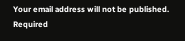Your email address will not be published. Required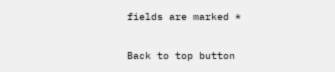fields are marked *


Back to top button